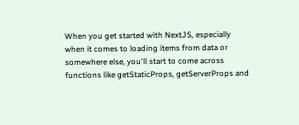When you get started with NextJS, especially when it comes to loading items from data or somewhere else, you'll start to come across functions like getStaticProps, getServerProps and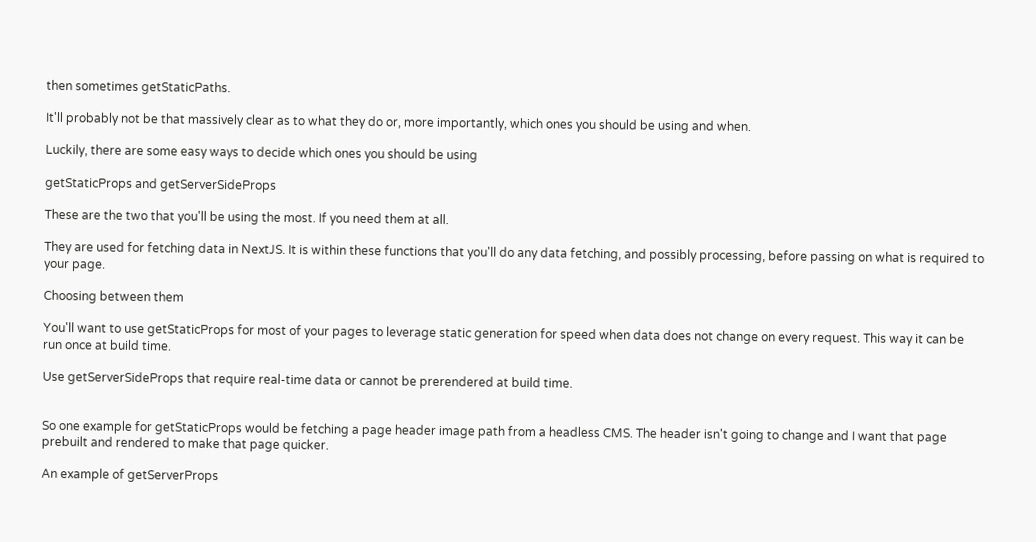then sometimes getStaticPaths.

It'll probably not be that massively clear as to what they do or, more importantly, which ones you should be using and when.

Luckily, there are some easy ways to decide which ones you should be using

getStaticProps and getServerSideProps

These are the two that you'll be using the most. If you need them at all.

They are used for fetching data in NextJS. It is within these functions that you'll do any data fetching, and possibly processing, before passing on what is required to your page.

Choosing between them

You'll want to use getStaticProps for most of your pages to leverage static generation for speed when data does not change on every request. This way it can be run once at build time.

Use getServerSideProps that require real-time data or cannot be prerendered at build time.


So one example for getStaticProps would be fetching a page header image path from a headless CMS. The header isn't going to change and I want that page prebuilt and rendered to make that page quicker.

An example of getServerProps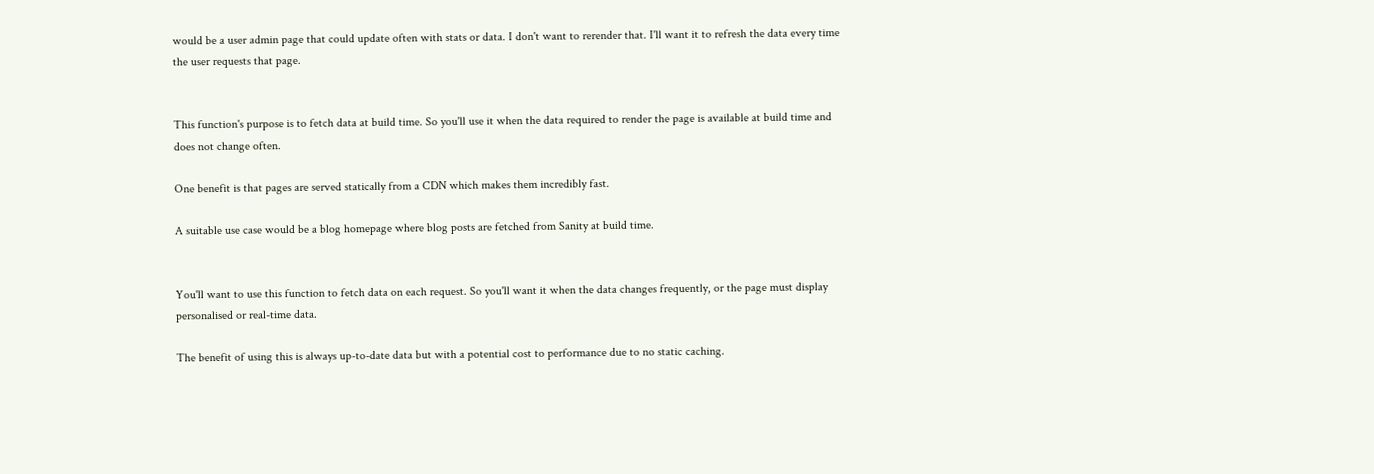would be a user admin page that could update often with stats or data. I don't want to rerender that. I'll want it to refresh the data every time the user requests that page.


This function's purpose is to fetch data at build time. So you'll use it when the data required to render the page is available at build time and does not change often.

One benefit is that pages are served statically from a CDN which makes them incredibly fast.

A suitable use case would be a blog homepage where blog posts are fetched from Sanity at build time.


You'll want to use this function to fetch data on each request. So you'll want it when the data changes frequently, or the page must display personalised or real-time data.

The benefit of using this is always up-to-date data but with a potential cost to performance due to no static caching.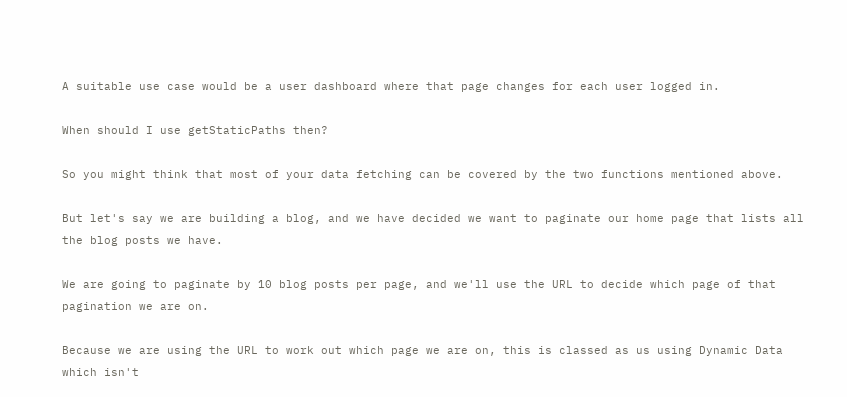A suitable use case would be a user dashboard where that page changes for each user logged in.

When should I use getStaticPaths then?

So you might think that most of your data fetching can be covered by the two functions mentioned above.

But let's say we are building a blog, and we have decided we want to paginate our home page that lists all the blog posts we have.

We are going to paginate by 10 blog posts per page, and we'll use the URL to decide which page of that pagination we are on.

Because we are using the URL to work out which page we are on, this is classed as us using Dynamic Data which isn't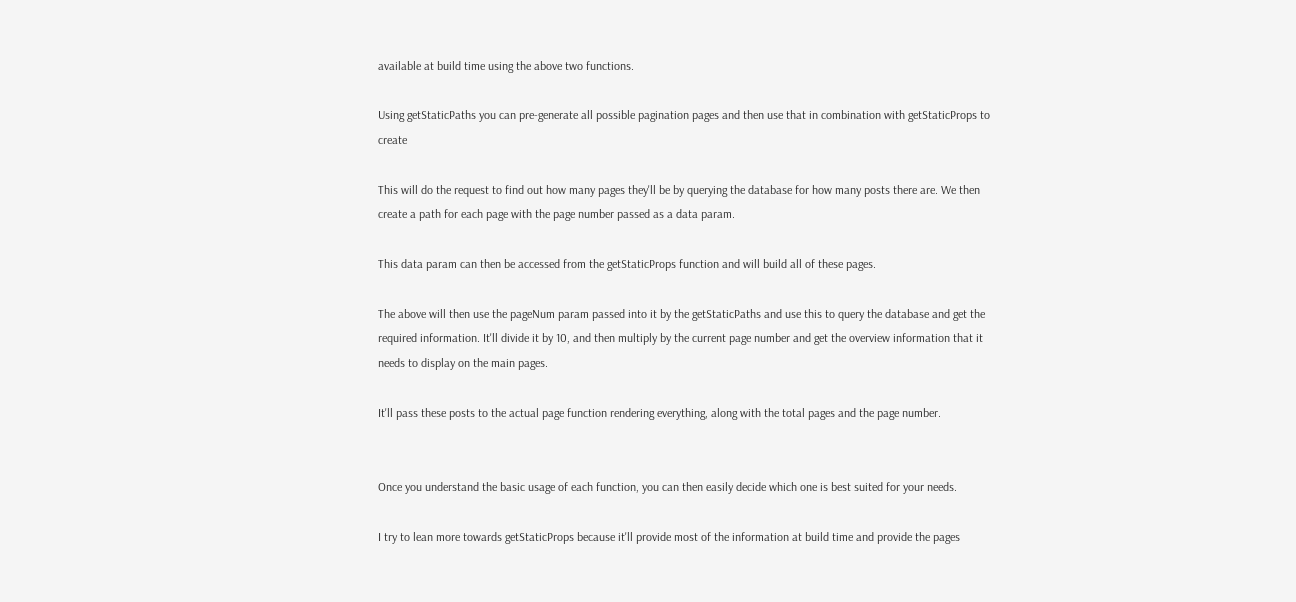available at build time using the above two functions.

Using getStaticPaths you can pre-generate all possible pagination pages and then use that in combination with getStaticProps to create

This will do the request to find out how many pages they'll be by querying the database for how many posts there are. We then create a path for each page with the page number passed as a data param.

This data param can then be accessed from the getStaticProps function and will build all of these pages.

The above will then use the pageNum param passed into it by the getStaticPaths and use this to query the database and get the required information. It'll divide it by 10, and then multiply by the current page number and get the overview information that it needs to display on the main pages.

It'll pass these posts to the actual page function rendering everything, along with the total pages and the page number.


Once you understand the basic usage of each function, you can then easily decide which one is best suited for your needs.

I try to lean more towards getStaticProps because it'll provide most of the information at build time and provide the pages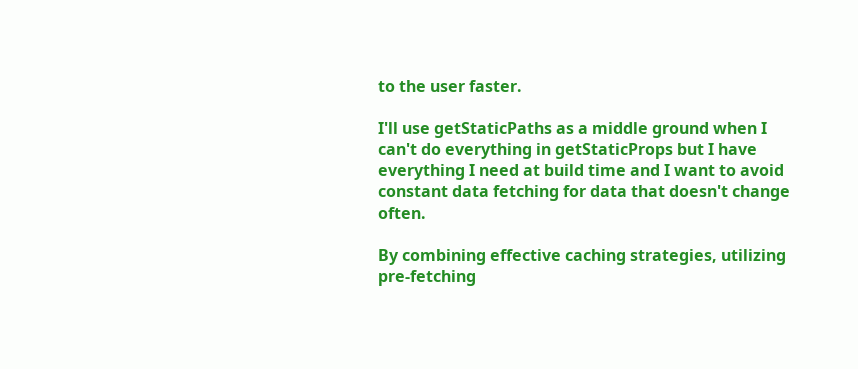to the user faster.

I'll use getStaticPaths as a middle ground when I can't do everything in getStaticProps but I have everything I need at build time and I want to avoid constant data fetching for data that doesn't change often.

By combining effective caching strategies, utilizing pre-fetching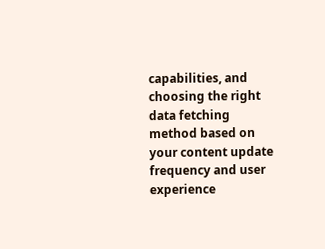capabilities, and choosing the right data fetching method based on your content update frequency and user experience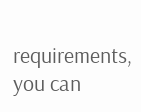requirements, you can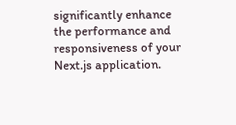significantly enhance the performance and responsiveness of your Next.js application.